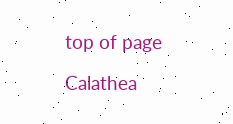top of page

Calathea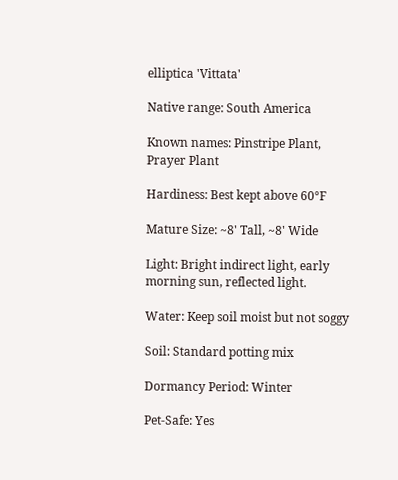elliptica 'Vittata'

Native range: South America

Known names: Pinstripe Plant, Prayer Plant

Hardiness: Best kept above 60°F

Mature Size: ~8' Tall, ~8' Wide

Light: Bright indirect light, early morning sun, reflected light.

Water: Keep soil moist but not soggy

Soil: Standard potting mix

Dormancy Period: Winter

Pet-Safe: Yes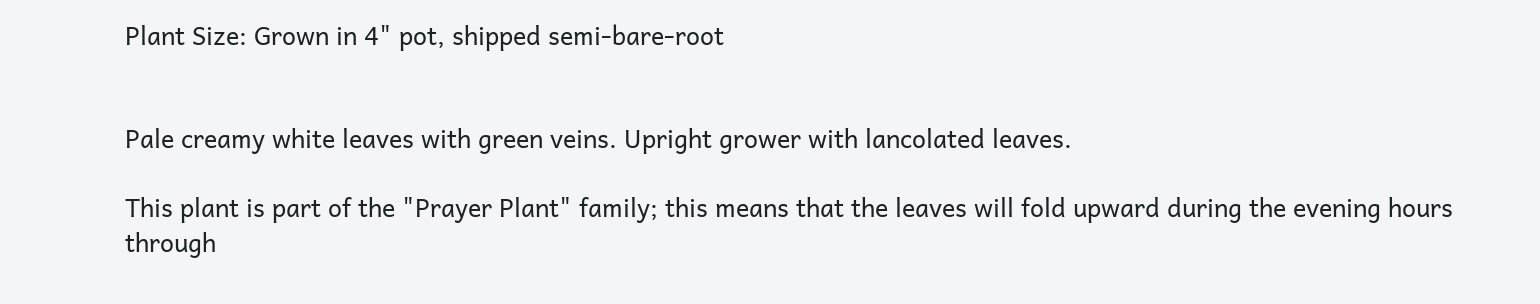Plant Size: Grown in 4" pot, shipped semi-bare-root


Pale creamy white leaves with green veins. Upright grower with lancolated leaves.

This plant is part of the "Prayer Plant" family; this means that the leaves will fold upward during the evening hours through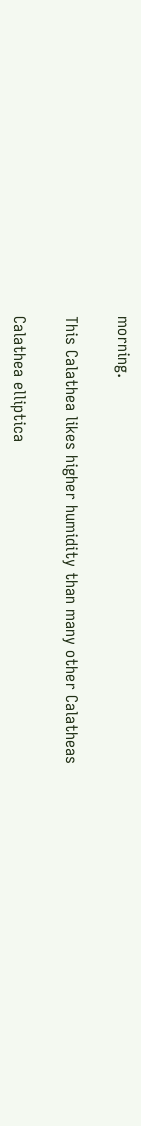morning.

This Calathea likes higher humidity than many other Calatheas

Calathea elliptica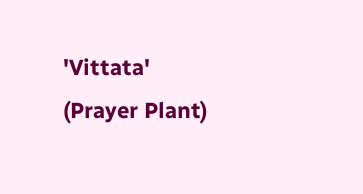'Vittata' (Prayer Plant)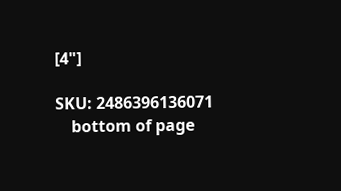[4"]

SKU: 2486396136071
    bottom of page